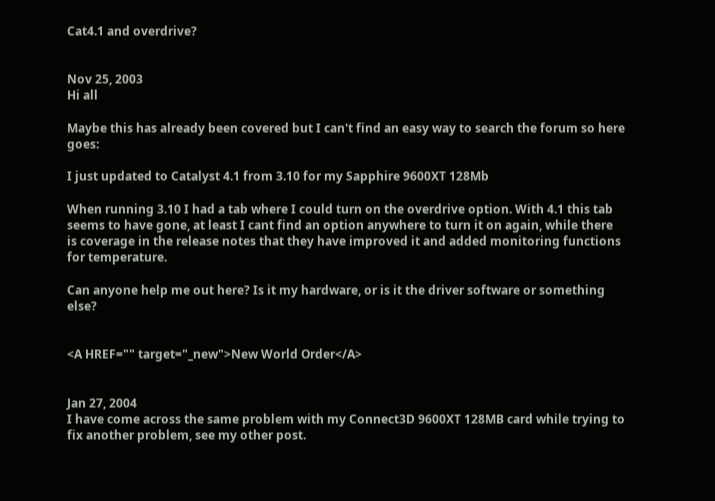Cat4.1 and overdrive?


Nov 25, 2003
Hi all

Maybe this has already been covered but I can't find an easy way to search the forum so here goes:

I just updated to Catalyst 4.1 from 3.10 for my Sapphire 9600XT 128Mb

When running 3.10 I had a tab where I could turn on the overdrive option. With 4.1 this tab seems to have gone, at least I cant find an option anywhere to turn it on again, while there is coverage in the release notes that they have improved it and added monitoring functions for temperature.

Can anyone help me out here? Is it my hardware, or is it the driver software or something else?


<A HREF="" target="_new">New World Order</A>


Jan 27, 2004
I have come across the same problem with my Connect3D 9600XT 128MB card while trying to fix another problem, see my other post.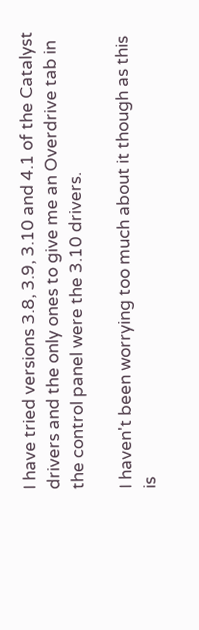I have tried versions 3.8, 3.9, 3.10 and 4.1 of the Catalyst drivers and the only ones to give me an Overdrive tab in the control panel were the 3.10 drivers.

I haven't been worrying too much about it though as this is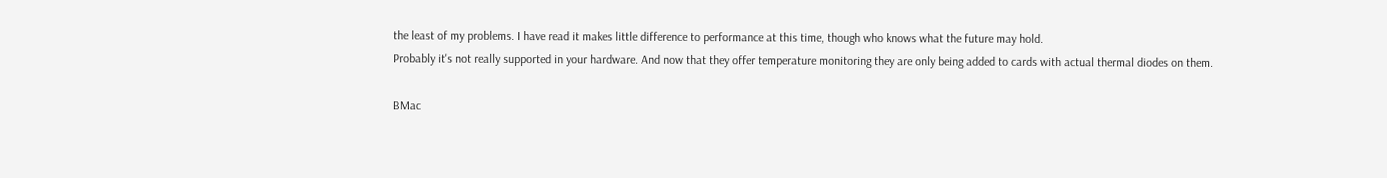the least of my problems. I have read it makes little difference to performance at this time, though who knows what the future may hold.
Probably it's not really supported in your hardware. And now that they offer temperature monitoring they are only being added to cards with actual thermal diodes on them.

BMac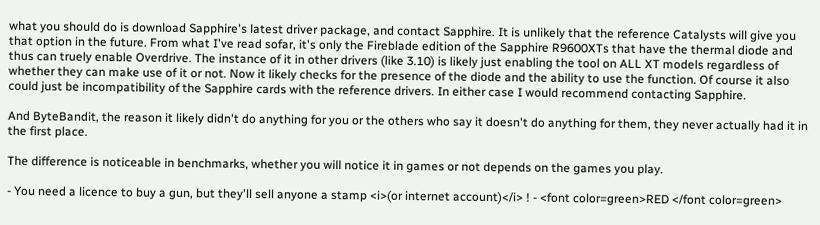what you should do is download Sapphire's latest driver package, and contact Sapphire. It is unlikely that the reference Catalysts will give you that option in the future. From what I've read sofar, it's only the Fireblade edition of the Sapphire R9600XTs that have the thermal diode and thus can truely enable Overdrive. The instance of it in other drivers (like 3.10) is likely just enabling the tool on ALL XT models regardless of whether they can make use of it or not. Now it likely checks for the presence of the diode and the ability to use the function. Of course it also could just be incompatibility of the Sapphire cards with the reference drivers. In either case I would recommend contacting Sapphire.

And ByteBandit, the reason it likely didn't do anything for you or the others who say it doesn't do anything for them, they never actually had it in the first place.

The difference is noticeable in benchmarks, whether you will notice it in games or not depends on the games you play.

- You need a licence to buy a gun, but they'll sell anyone a stamp <i>(or internet account)</i> ! - <font color=green>RED </font color=green>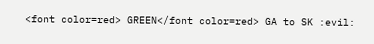<font color=red> GREEN</font color=red> GA to SK :evil: